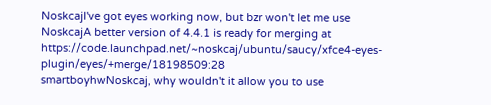NoskcajI've got eyes working now, but bzr won't let me use
NoskcajA better version of 4.4.1 is ready for merging at https://code.launchpad.net/~noskcaj/ubuntu/saucy/xfce4-eyes-plugin/eyes/+merge/18198509:28
smartboyhwNoskcaj, why wouldn't it allow you to use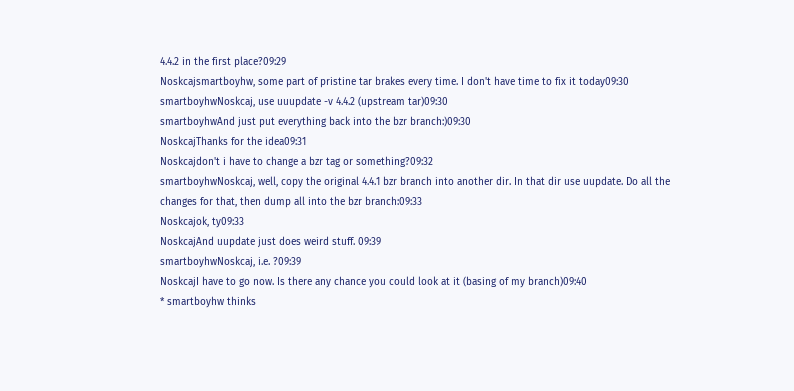4.4.2 in the first place?09:29
Noskcajsmartboyhw, some part of pristine tar brakes every time. I don't have time to fix it today09:30
smartboyhwNoskcaj, use uuupdate -v 4.4.2 (upstream tar)09:30
smartboyhwAnd just put everything back into the bzr branch:)09:30
NoskcajThanks for the idea09:31
Noskcajdon't i have to change a bzr tag or something?09:32
smartboyhwNoskcaj, well, copy the original 4.4.1 bzr branch into another dir. In that dir use uupdate. Do all the changes for that, then dump all into the bzr branch:09:33
Noskcajok, ty09:33
NoskcajAnd uupdate just does weird stuff. 09:39
smartboyhwNoskcaj, i.e. ?09:39
NoskcajI have to go now. Is there any chance you could look at it (basing of my branch)09:40
* smartboyhw thinks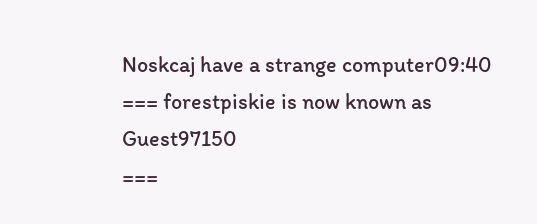Noskcaj have a strange computer09:40
=== forestpiskie is now known as Guest97150
===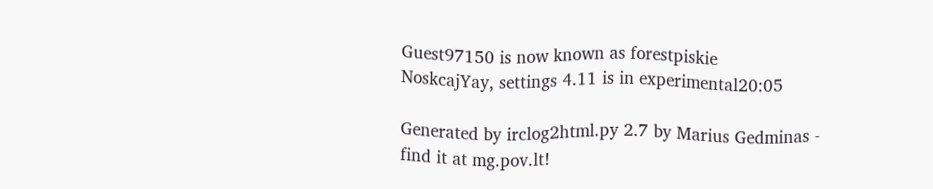Guest97150 is now known as forestpiskie
NoskcajYay, settings 4.11 is in experimental20:05

Generated by irclog2html.py 2.7 by Marius Gedminas - find it at mg.pov.lt!